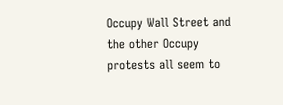Occupy Wall Street and the other Occupy protests all seem to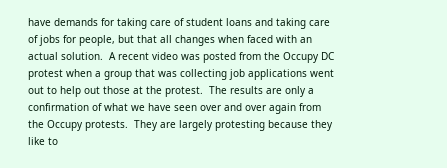have demands for taking care of student loans and taking care of jobs for people, but that all changes when faced with an actual solution.  A recent video was posted from the Occupy DC protest when a group that was collecting job applications went out to help out those at the protest.  The results are only a confirmation of what we have seen over and over again from the Occupy protests.  They are largely protesting because they like to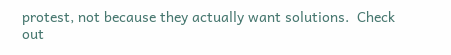protest, not because they actually want solutions.  Check out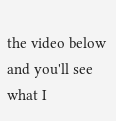the video below and you'll see what I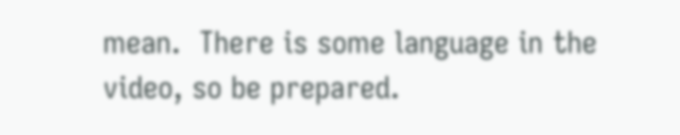mean.  There is some language in the video, so be prepared.